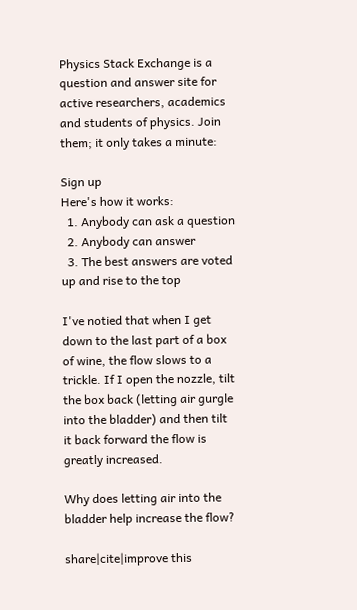Physics Stack Exchange is a question and answer site for active researchers, academics and students of physics. Join them; it only takes a minute:

Sign up
Here's how it works:
  1. Anybody can ask a question
  2. Anybody can answer
  3. The best answers are voted up and rise to the top

I've notied that when I get down to the last part of a box of wine, the flow slows to a trickle. If I open the nozzle, tilt the box back (letting air gurgle into the bladder) and then tilt it back forward the flow is greatly increased.

Why does letting air into the bladder help increase the flow?

share|cite|improve this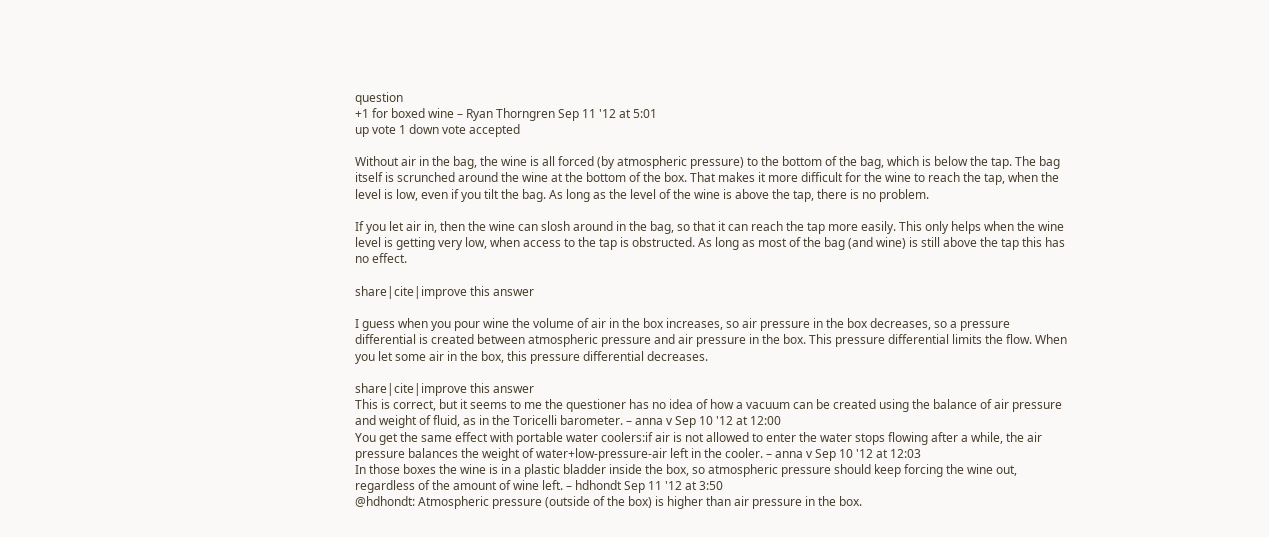question
+1 for boxed wine – Ryan Thorngren Sep 11 '12 at 5:01
up vote 1 down vote accepted

Without air in the bag, the wine is all forced (by atmospheric pressure) to the bottom of the bag, which is below the tap. The bag itself is scrunched around the wine at the bottom of the box. That makes it more difficult for the wine to reach the tap, when the level is low, even if you tilt the bag. As long as the level of the wine is above the tap, there is no problem.

If you let air in, then the wine can slosh around in the bag, so that it can reach the tap more easily. This only helps when the wine level is getting very low, when access to the tap is obstructed. As long as most of the bag (and wine) is still above the tap this has no effect.

share|cite|improve this answer

I guess when you pour wine the volume of air in the box increases, so air pressure in the box decreases, so a pressure differential is created between atmospheric pressure and air pressure in the box. This pressure differential limits the flow. When you let some air in the box, this pressure differential decreases.

share|cite|improve this answer
This is correct, but it seems to me the questioner has no idea of how a vacuum can be created using the balance of air pressure and weight of fluid, as in the Toricelli barometer. – anna v Sep 10 '12 at 12:00
You get the same effect with portable water coolers:if air is not allowed to enter the water stops flowing after a while, the air pressure balances the weight of water+low-pressure-air left in the cooler. – anna v Sep 10 '12 at 12:03
In those boxes the wine is in a plastic bladder inside the box, so atmospheric pressure should keep forcing the wine out, regardless of the amount of wine left. – hdhondt Sep 11 '12 at 3:50
@hdhondt: Atmospheric pressure (outside of the box) is higher than air pressure in the box.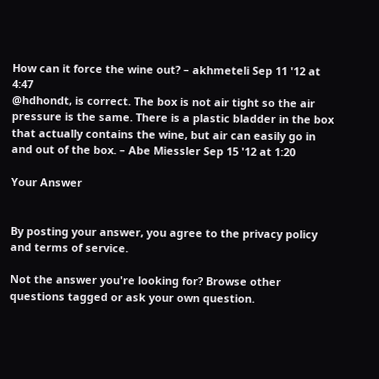How can it force the wine out? – akhmeteli Sep 11 '12 at 4:47
@hdhondt, is correct. The box is not air tight so the air pressure is the same. There is a plastic bladder in the box that actually contains the wine, but air can easily go in and out of the box. – Abe Miessler Sep 15 '12 at 1:20

Your Answer


By posting your answer, you agree to the privacy policy and terms of service.

Not the answer you're looking for? Browse other questions tagged or ask your own question.